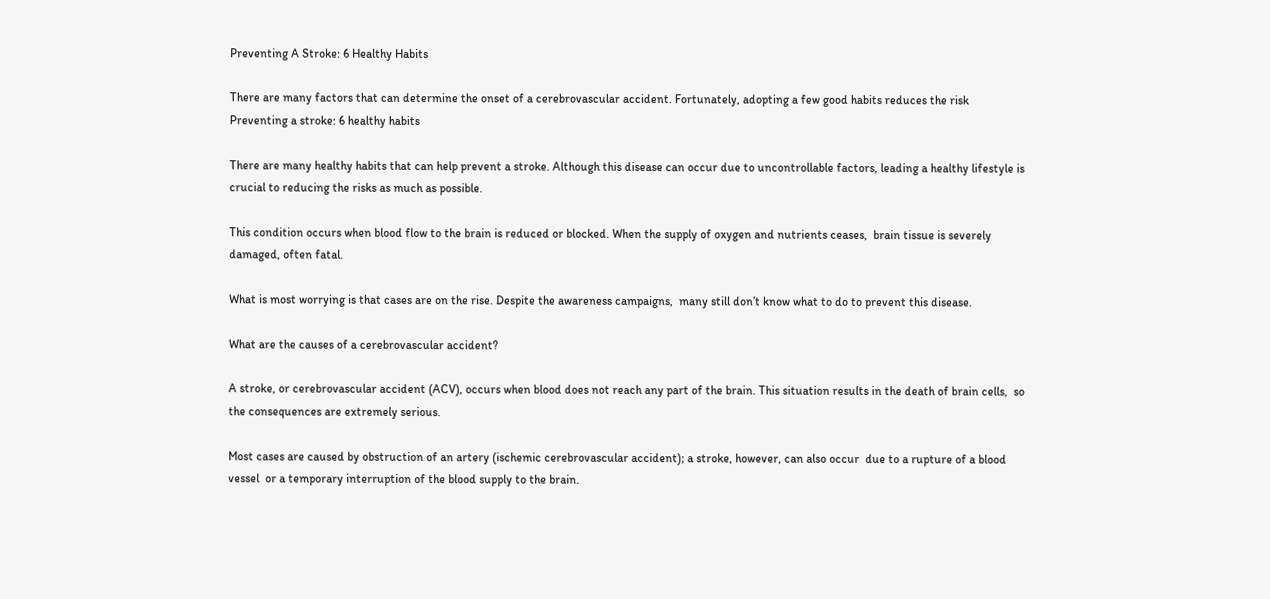Preventing A Stroke: 6 Healthy Habits

There are many factors that can determine the onset of a cerebrovascular accident. Fortunately, adopting a few good habits reduces the risk
Preventing a stroke: 6 healthy habits

There are many healthy habits that can help prevent a stroke. Although this disease can occur due to uncontrollable factors, leading a healthy lifestyle is crucial to reducing the risks as much as possible.

This condition occurs when blood flow to the brain is reduced or blocked. When the supply of oxygen and nutrients ceases,  brain tissue is severely damaged, often fatal.

What is most worrying is that cases are on the rise. Despite the awareness campaigns,  many still don’t know what to do to prevent this disease.

What are the causes of a cerebrovascular accident?

A stroke, or cerebrovascular accident (ACV), occurs when blood does not reach any part of the brain. This situation results in the death of brain cells,  so the consequences are extremely serious.

Most cases are caused by obstruction of an artery (ischemic cerebrovascular accident); a stroke, however, can also occur  due to a rupture of a blood vessel  or a temporary interruption of the blood supply to the brain.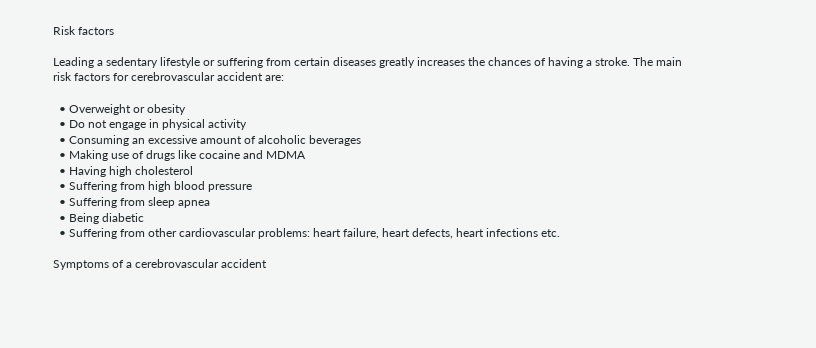Risk factors

Leading a sedentary lifestyle or suffering from certain diseases greatly increases the chances of having a stroke. The main risk factors for cerebrovascular accident are:

  • Overweight or obesity
  • Do not engage in physical activity
  • Consuming an excessive amount of alcoholic beverages
  • Making use of drugs like cocaine and MDMA
  • Having high cholesterol
  • Suffering from high blood pressure
  • Suffering from sleep apnea
  • Being diabetic
  • Suffering from other cardiovascular problems: heart failure, heart defects, heart infections etc.

Symptoms of a cerebrovascular accident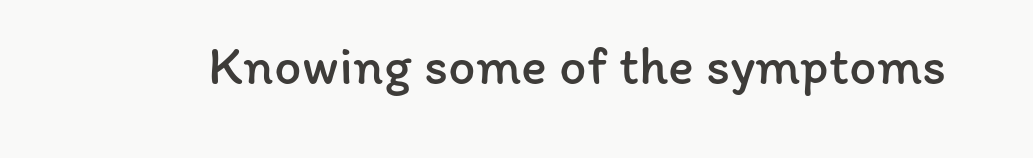Knowing some of the symptoms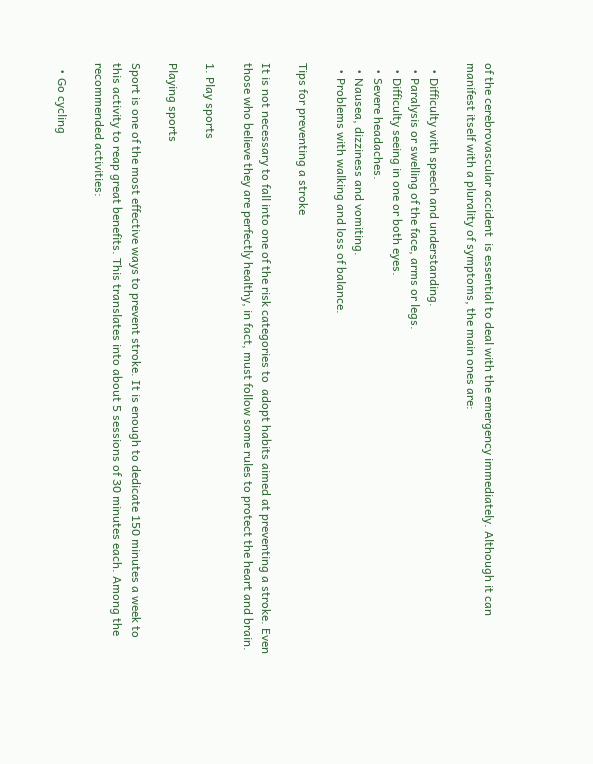of the cerebrovascular accident  is essential to deal with the emergency immediately. Although it can manifest itself with a plurality of symptoms, the main ones are:

  • Difficulty with speech and understanding.
  • Paralysis or swelling of the face, arms or legs.
  • Difficulty seeing in one or both eyes.
  • Severe headaches.
  • Nausea, dizziness and vomiting.
  • Problems with walking and loss of balance.

Tips for preventing a stroke

It is not necessary to fall into one of the risk categories to  adopt habits aimed at preventing a stroke. Even those who believe they are perfectly healthy, in fact, must follow some rules to protect the heart and brain.

1. Play sports

Playing sports

Sport is one of the most effective ways to prevent stroke. It is enough to dedicate 150 minutes a week to this activity to reap great benefits. This translates into about 5 sessions of 30 minutes each. Among the recommended activities:

  • Go cycling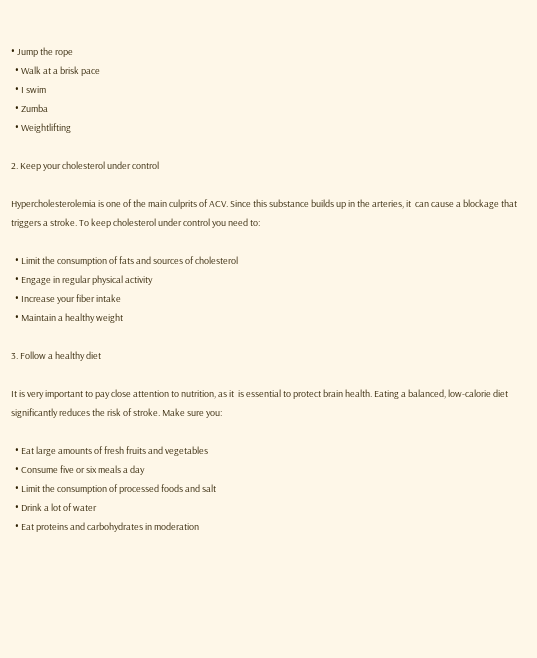• Jump the rope
  • Walk at a brisk pace
  • I swim
  • Zumba
  • Weightlifting

2. Keep your cholesterol under control

Hypercholesterolemia is one of the main culprits of ACV. Since this substance builds up in the arteries, it  can cause a blockage that triggers a stroke. To keep cholesterol under control you need to:

  • Limit the consumption of fats and sources of cholesterol
  • Engage in regular physical activity
  • Increase your fiber intake
  • Maintain a healthy weight

3. Follow a healthy diet

It is very important to pay close attention to nutrition, as it  is essential to protect brain health. Eating a balanced, low-calorie diet significantly reduces the risk of stroke. Make sure you:

  • Eat large amounts of fresh fruits and vegetables
  • Consume five or six meals a day
  • Limit the consumption of processed foods and salt
  • Drink a lot of water
  • Eat proteins and carbohydrates in moderation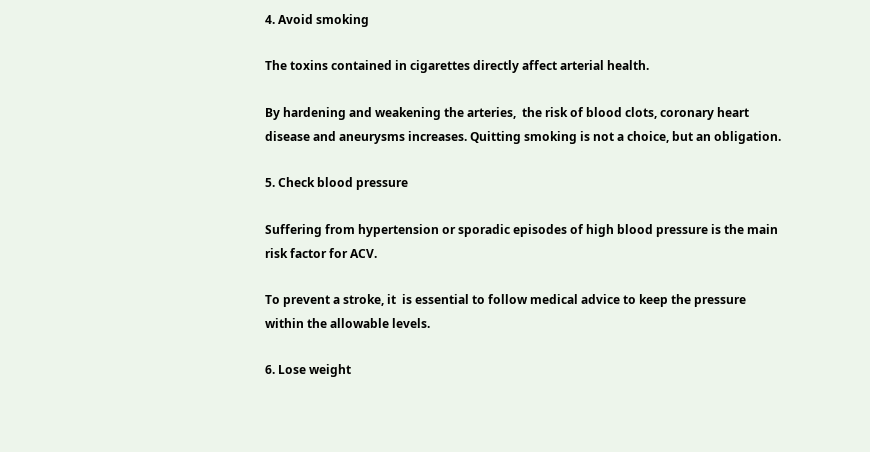4. Avoid smoking

The toxins contained in cigarettes directly affect arterial health.

By hardening and weakening the arteries,  the risk of blood clots, coronary heart disease and aneurysms increases. Quitting smoking is not a choice, but an obligation.

5. Check blood pressure

Suffering from hypertension or sporadic episodes of high blood pressure is the main risk factor for ACV.

To prevent a stroke, it  is essential to follow medical advice to keep the pressure within the allowable levels.

6. Lose weight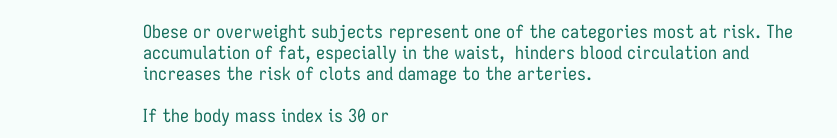Obese or overweight subjects represent one of the categories most at risk. The accumulation of fat, especially in the waist,  hinders blood circulation and increases the risk of clots and damage to the arteries.

If the body mass index is 30 or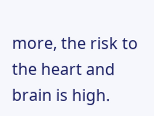more, the risk to the heart and brain is high.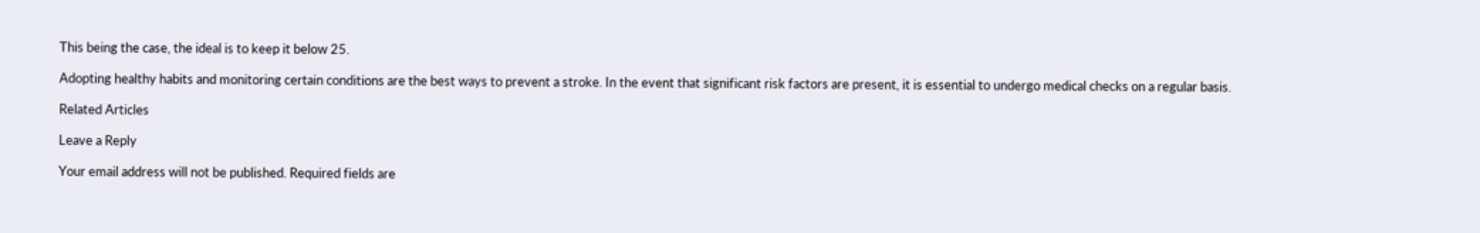This being the case, the ideal is to keep it below 25.

Adopting healthy habits and monitoring certain conditions are the best ways to prevent a stroke. In the event that significant risk factors are present, it is essential to undergo medical checks on a regular basis.

Related Articles

Leave a Reply

Your email address will not be published. Required fields are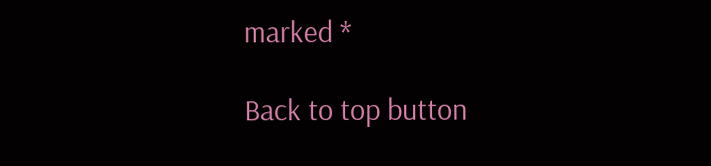marked *

Back to top button